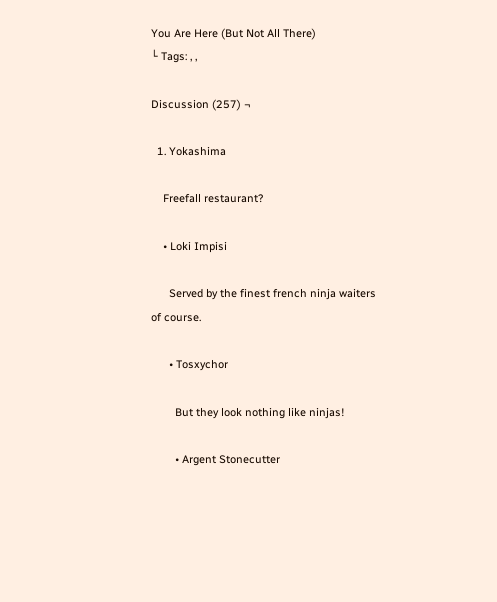You Are Here (But Not All There)
└ Tags: , ,

Discussion (257) ¬

  1. Yokashima

    Freefall restaurant?

    • Loki Impisi

      Served by the finest french ninja waiters of course.

      • Tosxychor

        But they look nothing like ninjas!

        • Argent Stonecutter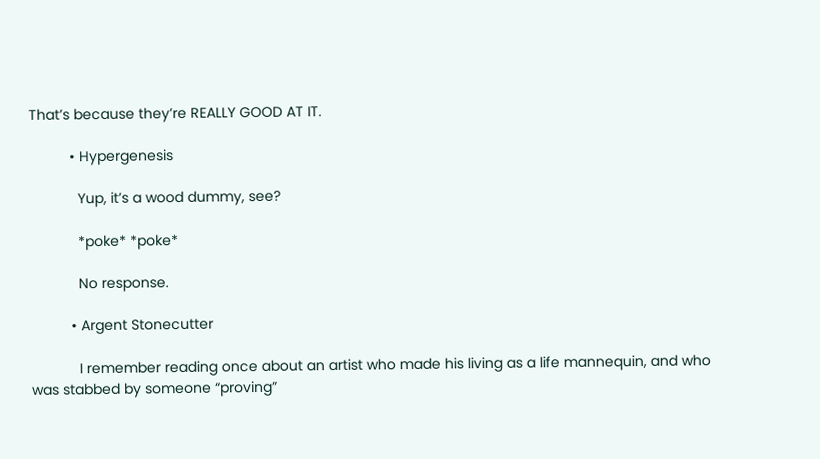That’s because they’re REALLY GOOD AT IT.

          • Hypergenesis

            Yup, it’s a wood dummy, see?

            *poke* *poke*

            No response.

          • Argent Stonecutter

            I remember reading once about an artist who made his living as a life mannequin, and who was stabbed by someone “proving”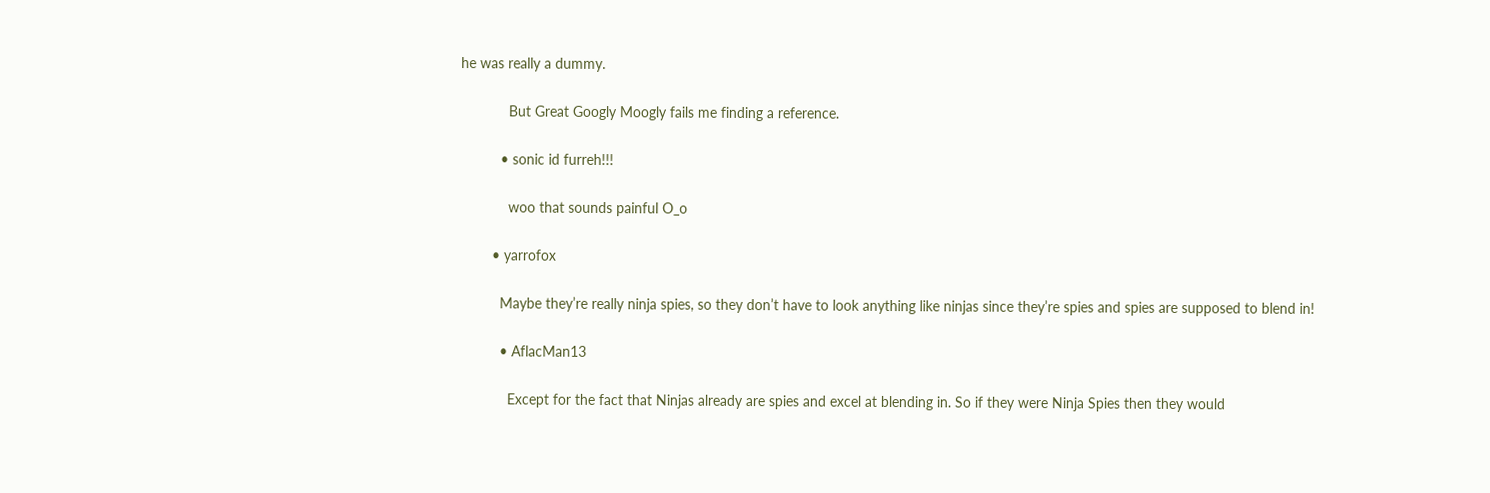he was really a dummy.

            But Great Googly Moogly fails me finding a reference.

          • sonic id furreh!!!

            woo that sounds painful O_o

        • yarrofox

          Maybe they’re really ninja spies, so they don’t have to look anything like ninjas since they’re spies and spies are supposed to blend in!

          • AflacMan13

            Except for the fact that Ninjas already are spies and excel at blending in. So if they were Ninja Spies then they would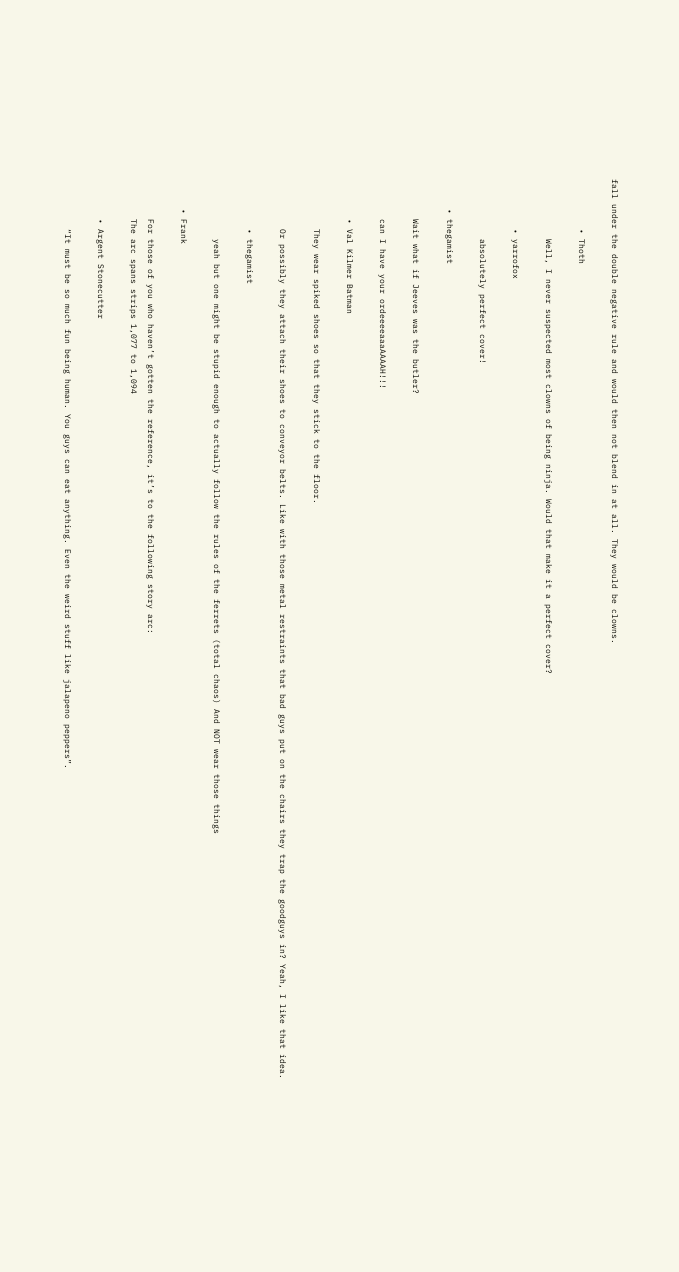fall under the double negative rule and would then not blend in at all. They would be clowns.

          • Thoth

            Well, I never suspected most clowns of being ninja. Would that make it a perfect cover?

          • yarrofox

            absolutely perfect cover!

      • thegamist

        Wait what if Jeeves was the butler?

        can I have your ordeeeeaaaAAAAH!!!

        • Val Kilmer Batman

          They wear spiked shoes so that they stick to the floor.

          Or possibly they attach their shoes to conveyor belts. Like with those metal restraints that bad guys put on the chairs they trap the goodguys in? Yeah, I like that idea.

          • thegamist

            yeah but one might be stupid enough to actually follow the rules of the ferrets (total chaos) And NOT wear those things

      • Frank

        For those of you who haven’t gotten the reference, it’s to the following story arc:
        The arc spans strips 1,077 to 1,094

        • Argent Stonecutter

          “It must be so much fun being human. You guys can eat anything. Even the weird stuff like jalapeno peppers”.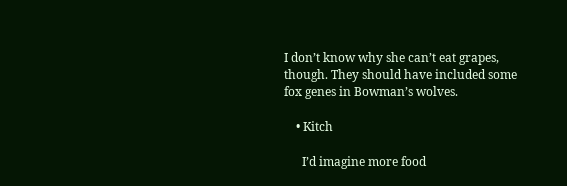I don’t know why she can’t eat grapes, though. They should have included some fox genes in Bowman’s wolves.

    • Kitch

      I’d imagine more food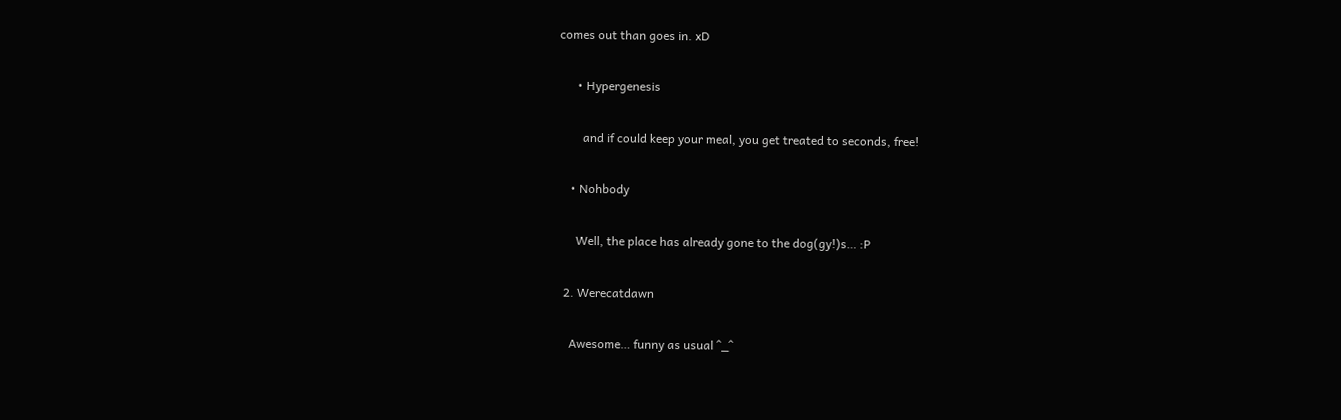comes out than goes in. xD

      • Hypergenesis

        and if could keep your meal, you get treated to seconds, free!

    • Nohbody

      Well, the place has already gone to the dog(gy!)s… :P

  2. Werecatdawn

    Awesome… funny as usual ^_^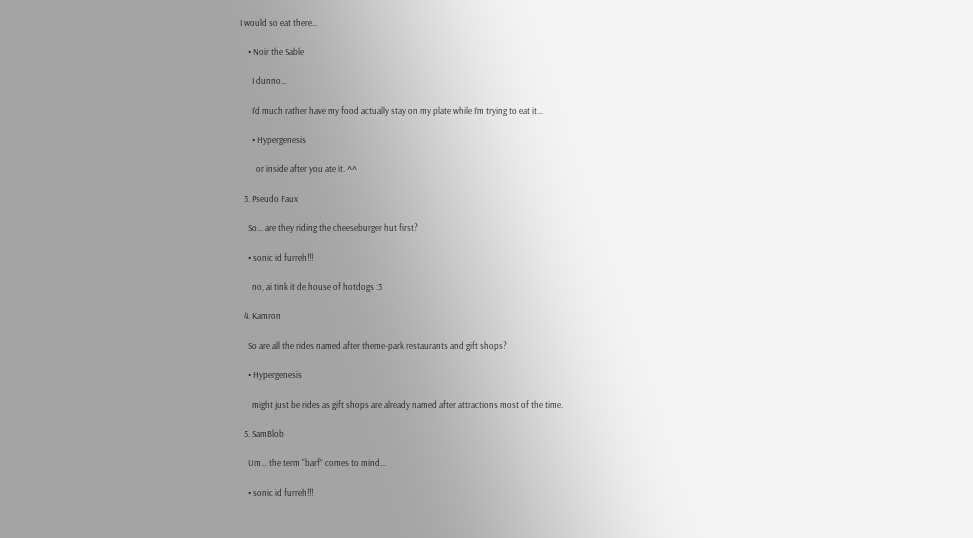I would so eat there…

    • Noir the Sable

      I dunno…

      I’d much rather have my food actually stay on my plate while I’m trying to eat it…

      • Hypergenesis

        or inside after you ate it. ^^

  3. Pseudo Faux

    So… are they riding the cheeseburger hut first?

    • sonic id furreh!!!

      no, ai tink it de house of hotdogs :3

  4. Kamron

    So are all the rides named after theme-park restaurants and gift shops?

    • Hypergenesis

      might just be rides as gift shops are already named after attractions most of the time.

  5. SamBlob

    Um… the term “barf” comes to mind…

    • sonic id furreh!!!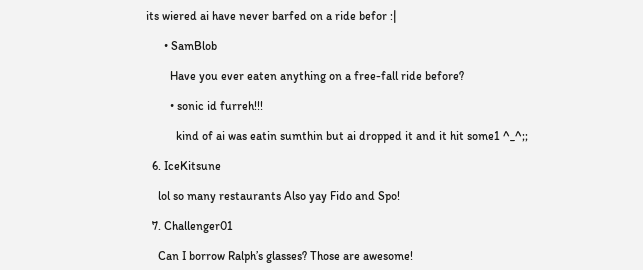its wiered ai have never barfed on a ride befor :|

      • SamBlob

        Have you ever eaten anything on a free-fall ride before?

        • sonic id furreh!!!

          kind of ai was eatin sumthin but ai dropped it and it hit some1 ^_^;;

  6. IceKitsune

    lol so many restaurants Also yay Fido and Spo!

  7. Challenger01

    Can I borrow Ralph’s glasses? Those are awesome!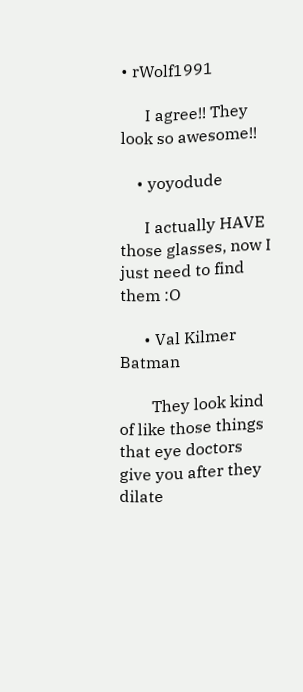• rWolf1991

      I agree!! They look so awesome!!

    • yoyodude

      I actually HAVE those glasses, now I just need to find them :O

      • Val Kilmer Batman

        They look kind of like those things that eye doctors give you after they dilate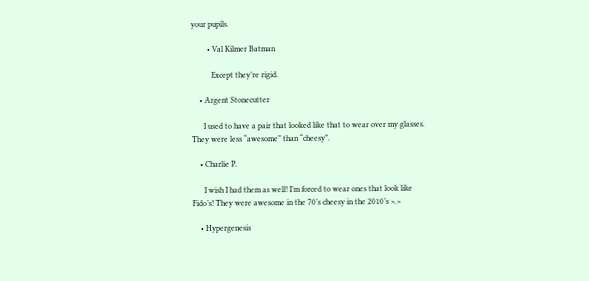your pupils.

        • Val Kilmer Batman

          Except they’re rigid.

    • Argent Stonecutter

      I used to have a pair that looked like that to wear over my glasses. They were less “awesome” than “cheesy”.

    • Charlie P.

      I wish I had them as well! I’m forced to wear ones that look like Fido’s! They were awesome in the 70’s cheesy in the 2010’s >.>

    • Hypergenesis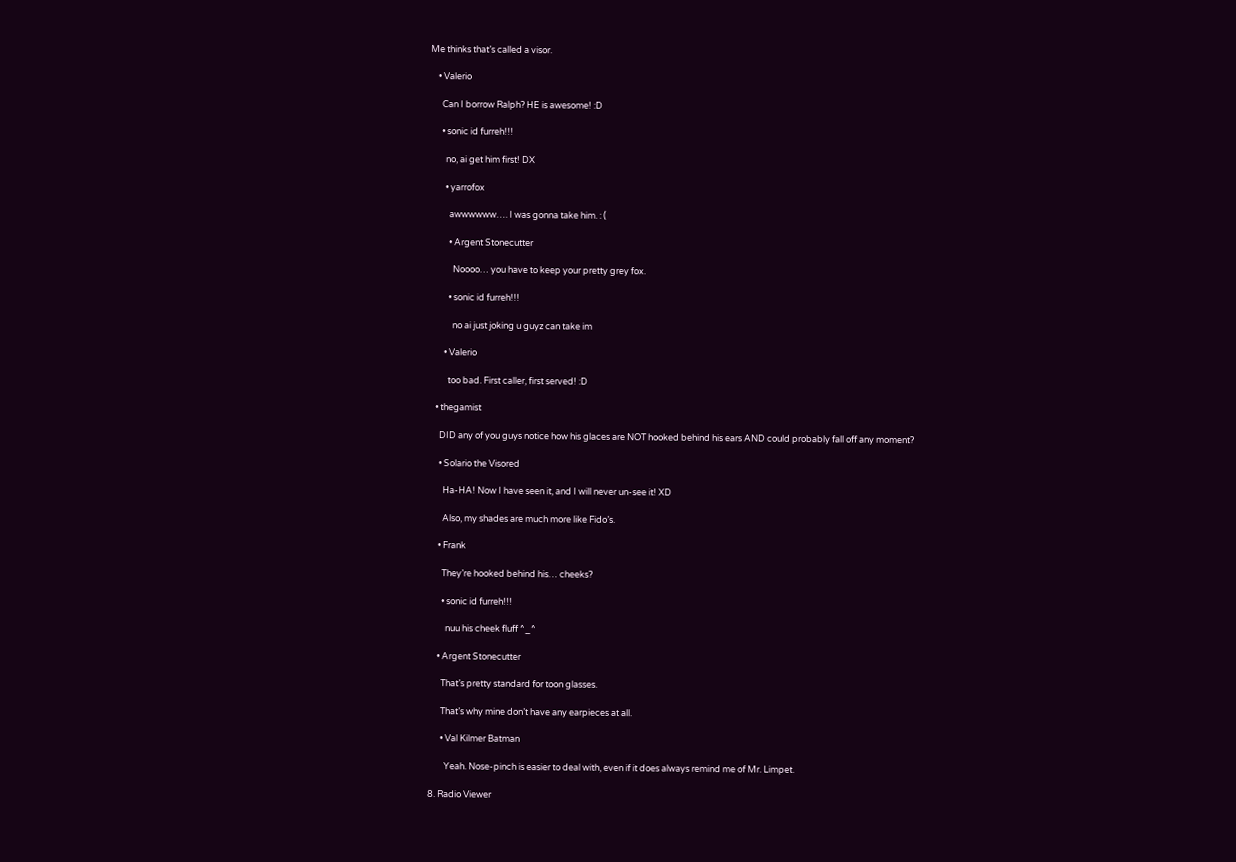Me thinks that’s called a visor.

    • Valerio

      Can I borrow Ralph? HE is awesome! :D

      • sonic id furreh!!!

        no, ai get him first! DX

        • yarrofox

          awwwwww…. I was gonna take him. : (

          • Argent Stonecutter

            Noooo… you have to keep your pretty grey fox.

          • sonic id furreh!!!

            no ai just joking u guyz can take im

        • Valerio

          too bad. First caller, first served! :D

    • thegamist

      DID any of you guys notice how his glaces are NOT hooked behind his ears AND could probably fall off any moment?

      • Solario the Visored

        Ha-HA! Now I have seen it, and I will never un-see it! XD

        Also, my shades are much more like Fido’s.

      • Frank

        They’re hooked behind his… cheeks?

        • sonic id furreh!!!

          nuu his cheek fluff ^_^

      • Argent Stonecutter

        That’s pretty standard for toon glasses.

        That’s why mine don’t have any earpieces at all.

        • Val Kilmer Batman

          Yeah. Nose-pinch is easier to deal with, even if it does always remind me of Mr. Limpet.

  8. Radio Viewer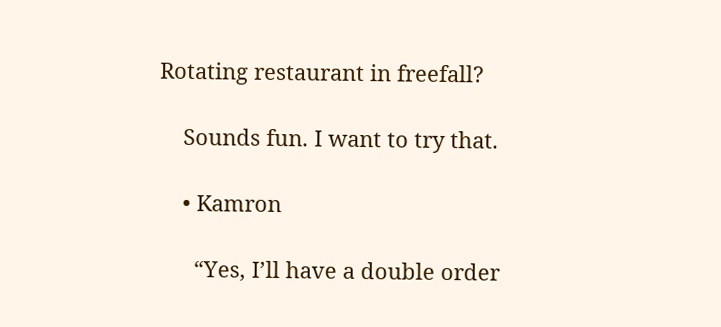Rotating restaurant in freefall?

    Sounds fun. I want to try that.

    • Kamron

      “Yes, I’ll have a double order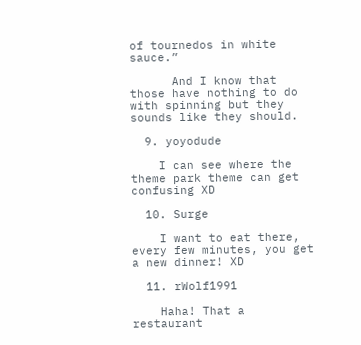of tournedos in white sauce.”

      And I know that those have nothing to do with spinning but they sounds like they should.

  9. yoyodude

    I can see where the theme park theme can get confusing XD

  10. Surge

    I want to eat there, every few minutes, you get a new dinner! XD

  11. rWolf1991

    Haha! That a restaurant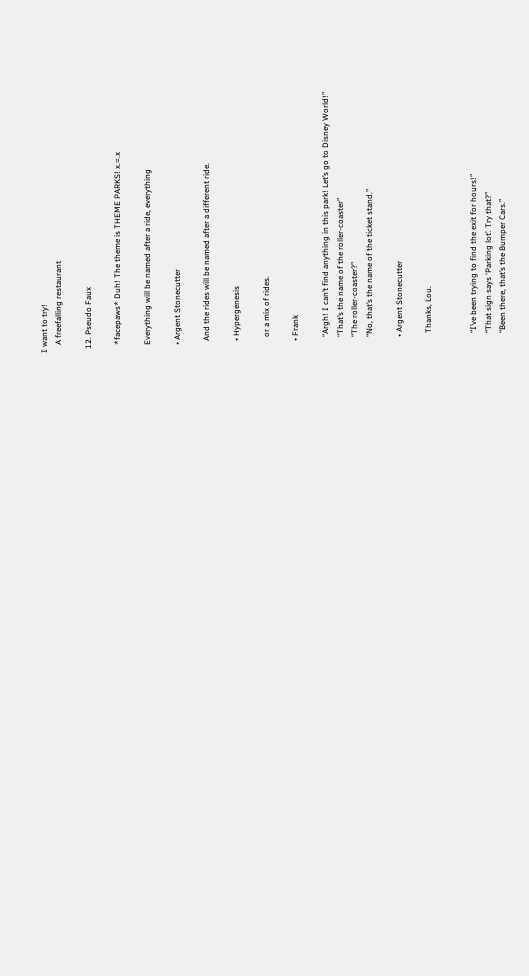I want to try!
    A freefalling restaurant

  12. Pseudo Faux

    *facepaws* Duh! The theme is THEME PARKS! x.=.x

    Everything will be named after a ride, everything

    • Argent Stonecutter

      And the rides will be named after a different ride.

      • Hypergenesis

        or a mix of rides.

      • Frank

        “Argh! I can’t find anything in this park! Let’s go to Disney World!”
        “That’s the name of the roller-coaster”
        “The roller-coaster?”
        “No, that’s the name of the ticket stand.”

        • Argent Stonecutter

          Thanks, Lou.


          “I’ve been trying to find the exit for hours!”
          “That sign says ‘Parking lot’. Try that?”
          “Been there, that’s the Bumper Cars.”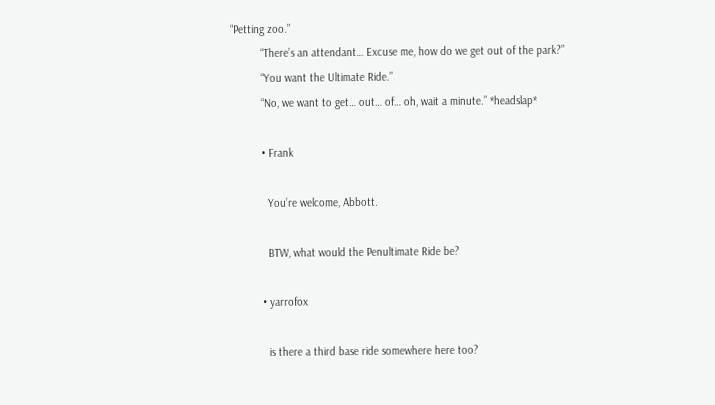“Petting zoo.”
          “There’s an attendant… Excuse me, how do we get out of the park?”
          “You want the Ultimate Ride.”
          “No, we want to get… out… of… oh, wait a minute.” *headslap*

          • Frank

            You’re welcome, Abbott.

            BTW, what would the Penultimate Ride be?

          • yarrofox

            is there a third base ride somewhere here too?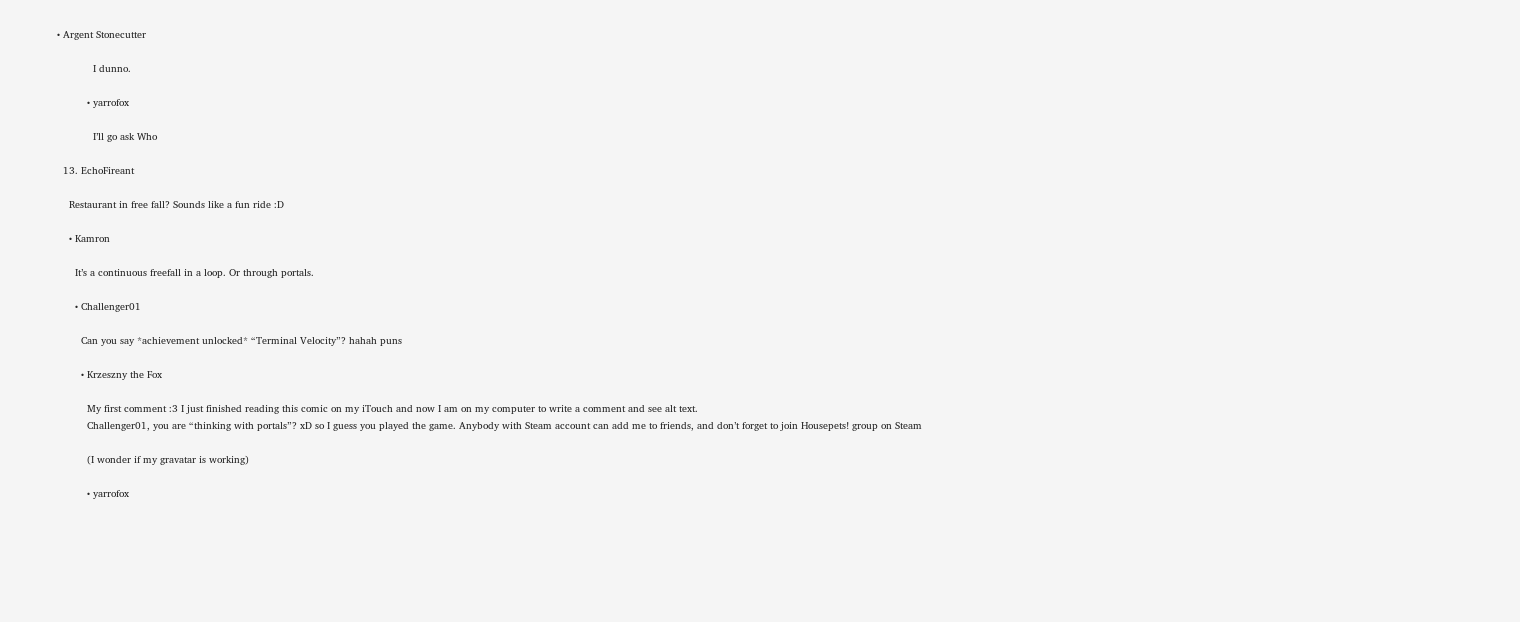• Argent Stonecutter

            I dunno.

          • yarrofox

            I’ll go ask Who

  13. EchoFireant

    Restaurant in free fall? Sounds like a fun ride :D

    • Kamron

      It’s a continuous freefall in a loop. Or through portals.

      • Challenger01

        Can you say *achievement unlocked* “Terminal Velocity”? hahah puns

        • Krzeszny the Fox

          My first comment :3 I just finished reading this comic on my iTouch and now I am on my computer to write a comment and see alt text.
          Challenger01, you are “thinking with portals”? xD so I guess you played the game. Anybody with Steam account can add me to friends, and don’t forget to join Housepets! group on Steam

          (I wonder if my gravatar is working)

          • yarrofox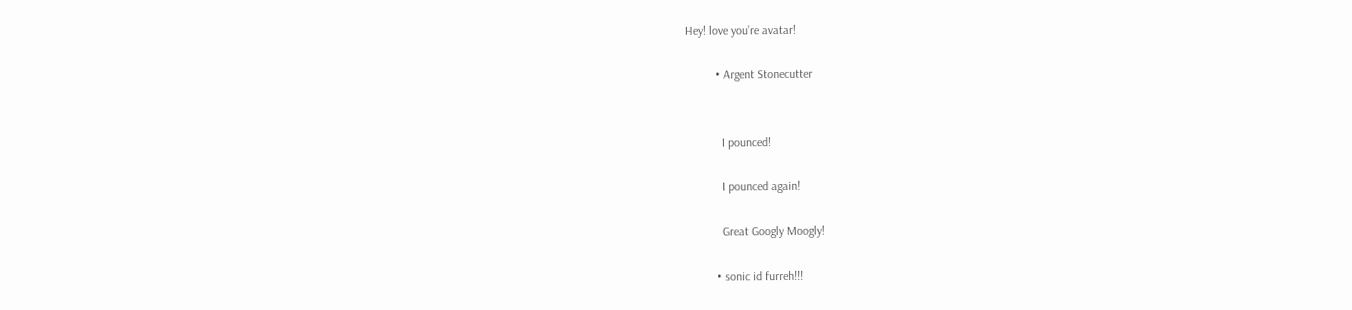Hey! love you’re avatar!

          • Argent Stonecutter


            I pounced!

            I pounced again!

            Great Googly Moogly!

          • sonic id furreh!!!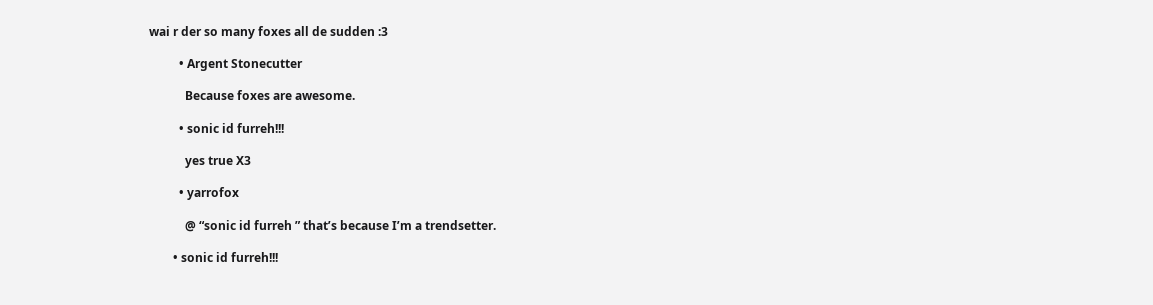wai r der so many foxes all de sudden :3

          • Argent Stonecutter

            Because foxes are awesome.

          • sonic id furreh!!!

            yes true X3

          • yarrofox

            @ “sonic id furreh ” that’s because I’m a trendsetter.

        • sonic id furreh!!!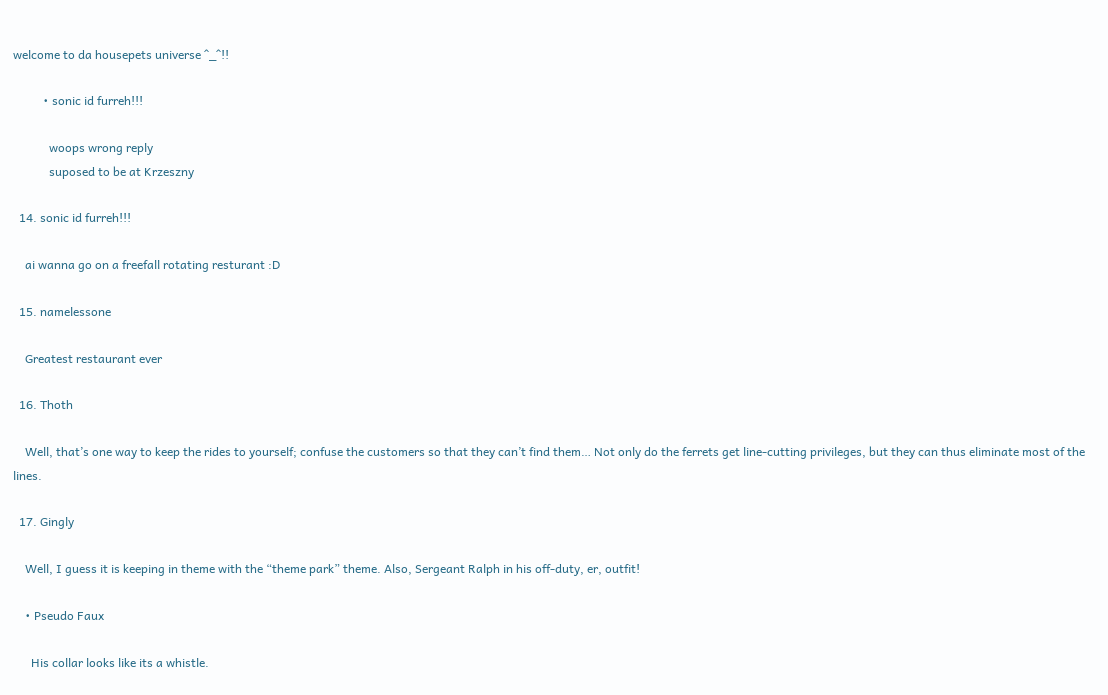welcome to da housepets universe ^_^!!

          • sonic id furreh!!!

            woops wrong reply
            suposed to be at Krzeszny

  14. sonic id furreh!!!

    ai wanna go on a freefall rotating resturant :D

  15. namelessone

    Greatest restaurant ever

  16. Thoth

    Well, that’s one way to keep the rides to yourself; confuse the customers so that they can’t find them… Not only do the ferrets get line-cutting privileges, but they can thus eliminate most of the lines.

  17. Gingly

    Well, I guess it is keeping in theme with the “theme park” theme. Also, Sergeant Ralph in his off-duty, er, outfit!

    • Pseudo Faux

      His collar looks like its a whistle.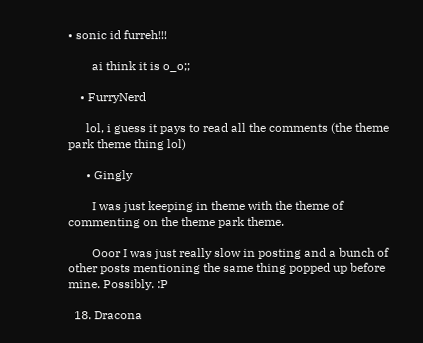• sonic id furreh!!!

        ai think it is o_o;;

    • FurryNerd

      lol, i guess it pays to read all the comments (the theme park theme thing lol)

      • Gingly

        I was just keeping in theme with the theme of commenting on the theme park theme.

        Ooor I was just really slow in posting and a bunch of other posts mentioning the same thing popped up before mine. Possibly. :P

  18. Dracona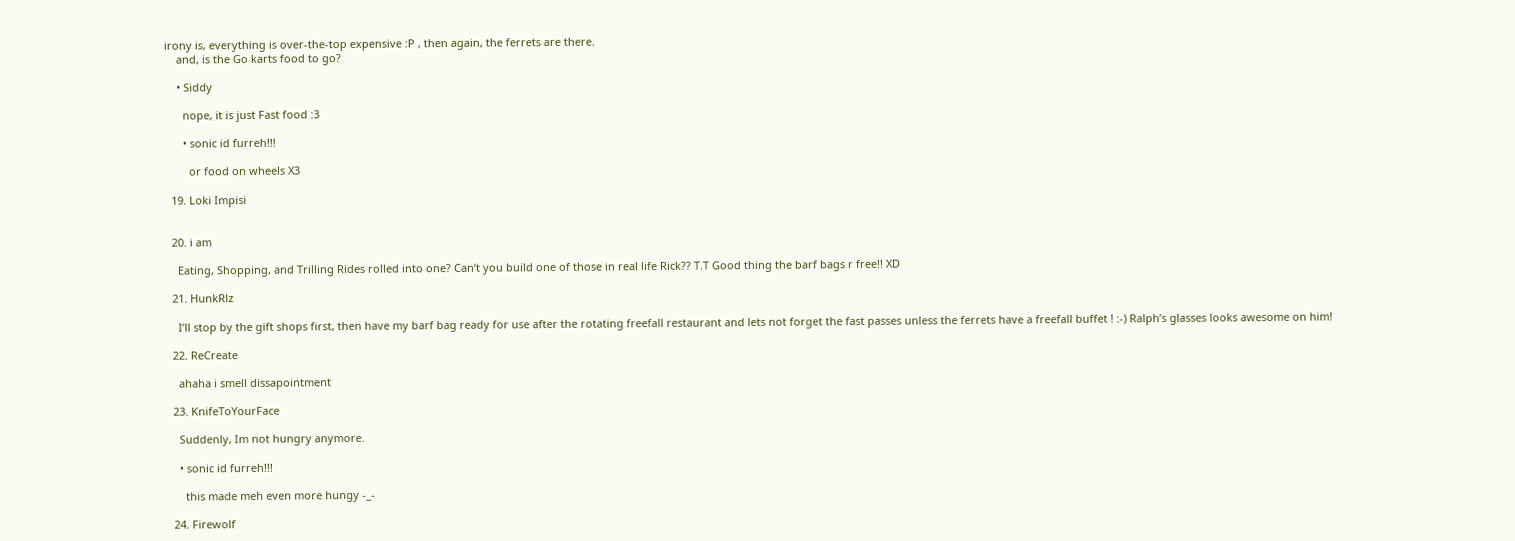irony is, everything is over-the-top expensive :P , then again, the ferrets are there.
    and, is the Go karts food to go?

    • Siddy

      nope, it is just Fast food :3

      • sonic id furreh!!!

        or food on wheels X3

  19. Loki Impisi


  20. i am

    Eating, Shopping, and Trilling Rides rolled into one? Can’t you build one of those in real life Rick?? T.T Good thing the barf bags r free!! XD

  21. HunkRlz

    I’ll stop by the gift shops first, then have my barf bag ready for use after the rotating freefall restaurant and lets not forget the fast passes unless the ferrets have a freefall buffet ! :-) Ralph’s glasses looks awesome on him!

  22. ReCreate

    ahaha i smell dissapointment

  23. KnifeToYourFace

    Suddenly, Im not hungry anymore.

    • sonic id furreh!!!

      this made meh even more hungy -_-

  24. Firewolf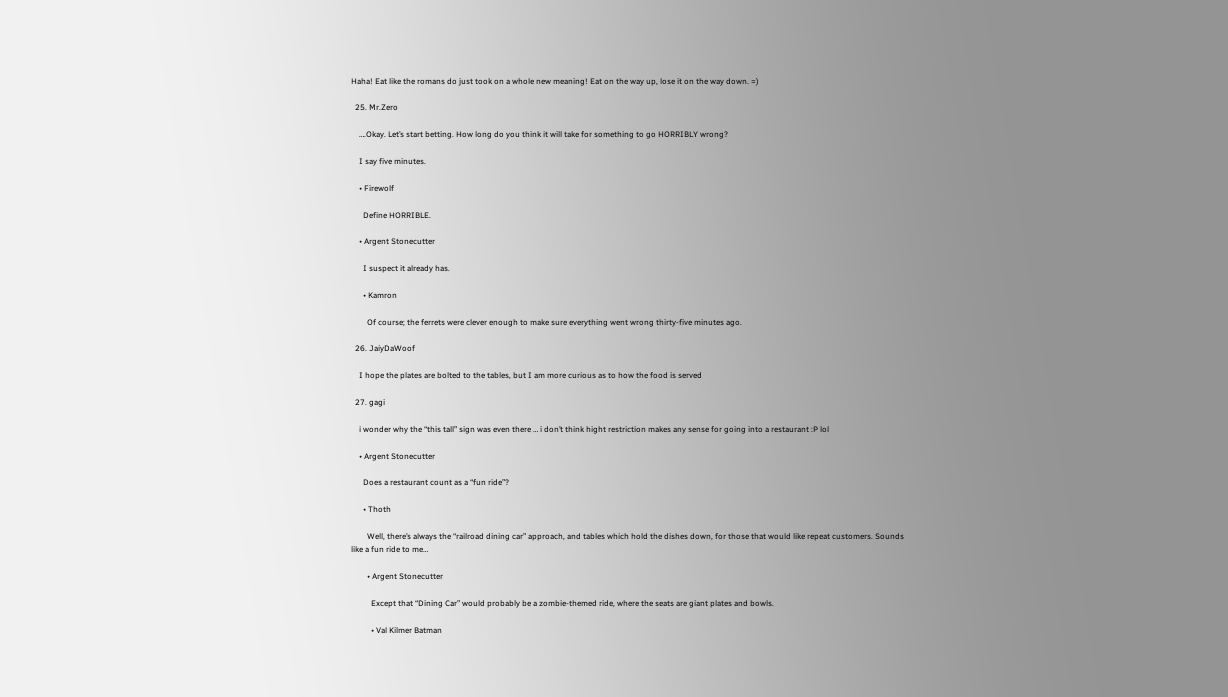Haha! Eat like the romans do just took on a whole new meaning! Eat on the way up, lose it on the way down. =)

  25. Mr.Zero

    ….Okay. Let’s start betting. How long do you think it will take for something to go HORRIBLY wrong?

    I say five minutes.

    • Firewolf

      Define HORRIBLE.

    • Argent Stonecutter

      I suspect it already has.

      • Kamron

        Of course; the ferrets were clever enough to make sure everything went wrong thirty-five minutes ago.

  26. JaiyDaWoof

    I hope the plates are bolted to the tables, but I am more curious as to how the food is served

  27. gagi

    i wonder why the “this tall” sign was even there … i don’t think hight restriction makes any sense for going into a restaurant :P lol

    • Argent Stonecutter

      Does a restaurant count as a “fun ride”?

      • Thoth

        Well, there’s always the “railroad dining car” approach, and tables which hold the dishes down, for those that would like repeat customers. Sounds like a fun ride to me…

        • Argent Stonecutter

          Except that “Dining Car” would probably be a zombie-themed ride, where the seats are giant plates and bowls.

          • Val Kilmer Batman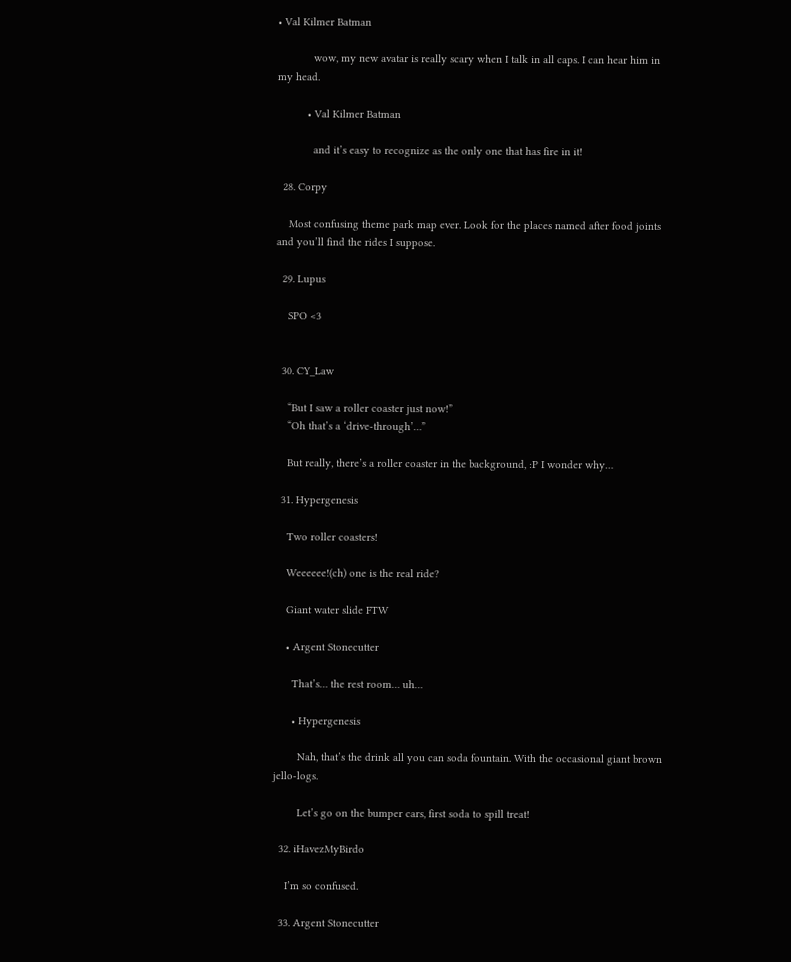• Val Kilmer Batman

            wow, my new avatar is really scary when I talk in all caps. I can hear him in my head.

          • Val Kilmer Batman

            and it’s easy to recognize as the only one that has fire in it!

  28. Corpy

    Most confusing theme park map ever. Look for the places named after food joints and you’ll find the rides I suppose.

  29. Lupus

    SPO <3


  30. CY_Law

    “But I saw a roller coaster just now!”
    “Oh that’s a ‘drive-through’…”

    But really, there’s a roller coaster in the background, :P I wonder why…

  31. Hypergenesis

    Two roller coasters!

    Weeeeee!(ch) one is the real ride?

    Giant water slide FTW

    • Argent Stonecutter

      That’s… the rest room… uh…

      • Hypergenesis

        Nah, that’s the drink all you can soda fountain. With the occasional giant brown jello-logs.

        Let’s go on the bumper cars, first soda to spill treat!

  32. iHavezMyBirdo

    I’m so confused.

  33. Argent Stonecutter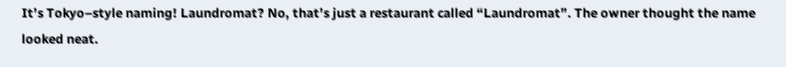It’s Tokyo–style naming! Laundromat? No, that’s just a restaurant called “Laundromat”. The owner thought the name looked neat.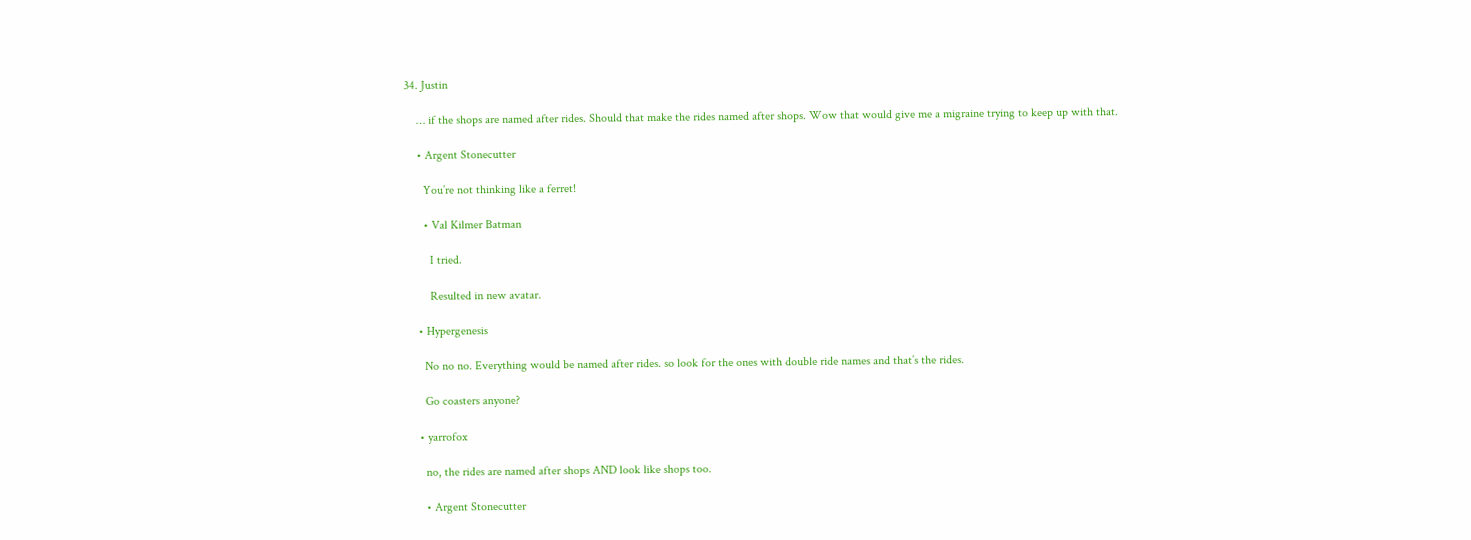34. Justin

    … if the shops are named after rides. Should that make the rides named after shops. Wow that would give me a migraine trying to keep up with that.

    • Argent Stonecutter

      You’re not thinking like a ferret!

      • Val Kilmer Batman

        I tried.

        Resulted in new avatar.

    • Hypergenesis

      No no no. Everything would be named after rides. so look for the ones with double ride names and that’s the rides.

      Go coasters anyone?

    • yarrofox

      no, the rides are named after shops AND look like shops too.

      • Argent Stonecutter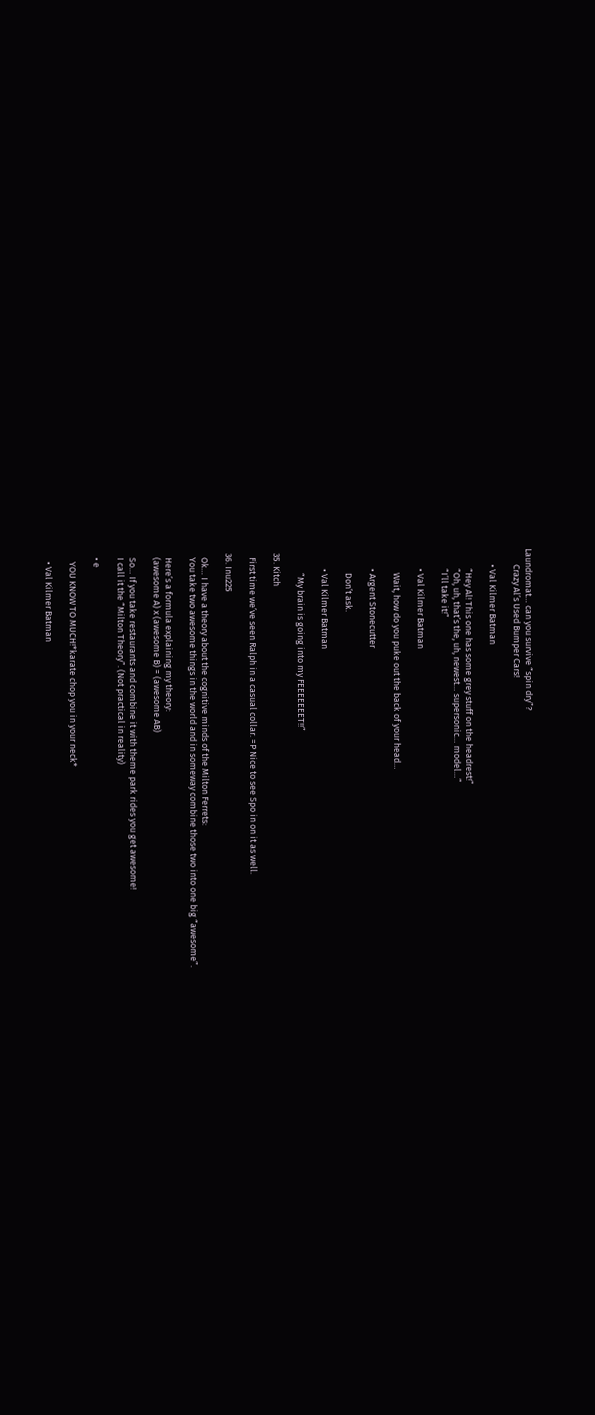Laundromat… can you survive “spin dry”?
        Crazy Al’s Used Bumper Cars!

        • Val Kilmer Batman

          “Hey Al! This one has some grey stuff on the headrest!”
          “Oh, uh, that’s the, uh, newest… supersonic… model…”
          “I’ll take it!”

          • Val Kilmer Batman

            Wait, how do you puke out the back of your head…

          • Argent Stonecutter

            Don’t ask.

          • Val Kilmer Batman

            “My brain is going into my FEEEEEEET!!”

  35. Kitch

    First time we’ve seen Ralph in a casual collar. =P Nice to see Spo in on it as well.

  36. Inu225

    Ok… I have a theory about the cognitive minds of the Milton Ferrets:
    You take two awesome things in the world and in someway combine those two into one big “awesome”.

    Here’s a formula explaining my theory:
    (awesome A) x (awesome B) = (awesome AB)

    So… If you take restaurants and combine it with theme park rides you get awesome!
    I call it the “Milton Theory”. (Not practical in reality)

    • e

      YOU KNOW TO MUCH!*karate chop you in your neck*

      • Val Kilmer Batman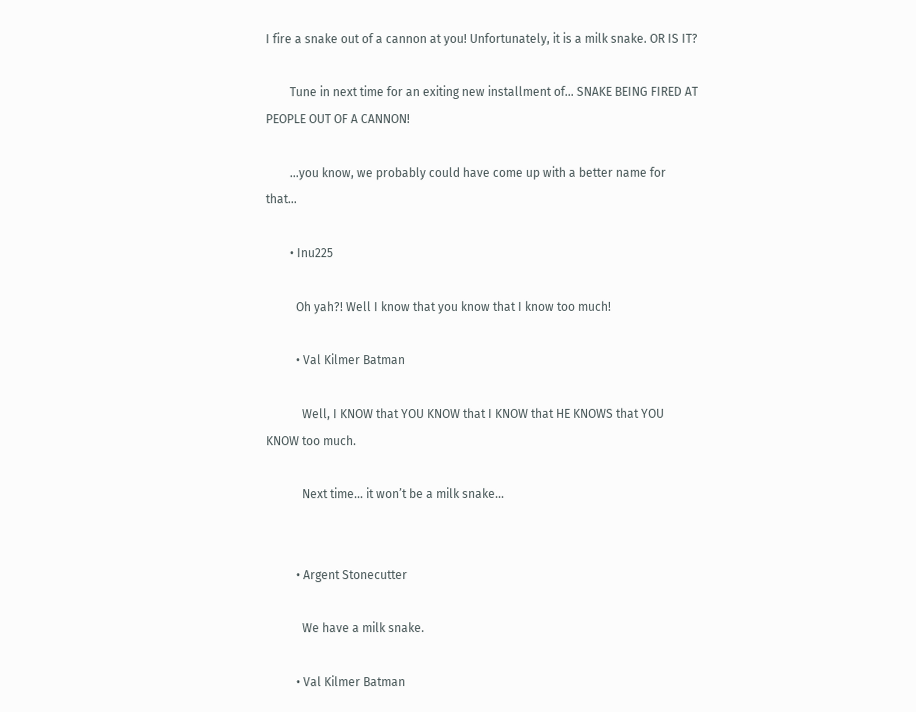I fire a snake out of a cannon at you! Unfortunately, it is a milk snake. OR IS IT?

        Tune in next time for an exiting new installment of… SNAKE BEING FIRED AT PEOPLE OUT OF A CANNON!

        …you know, we probably could have come up with a better name for that…

        • Inu225

          Oh yah?! Well I know that you know that I know too much!

          • Val Kilmer Batman

            Well, I KNOW that YOU KNOW that I KNOW that HE KNOWS that YOU KNOW too much.

            Next time… it won’t be a milk snake…


          • Argent Stonecutter

            We have a milk snake.

          • Val Kilmer Batman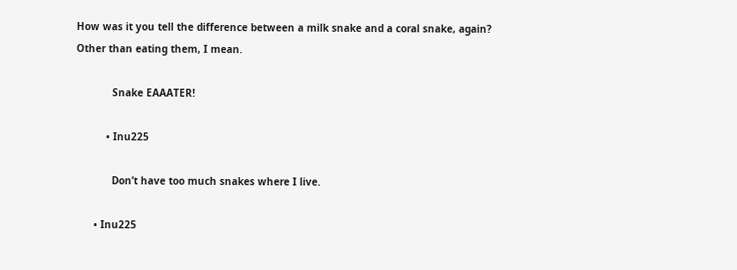How was it you tell the difference between a milk snake and a coral snake, again? Other than eating them, I mean.

            Snake EAAATER!

          • Inu225

            Don’t have too much snakes where I live.

      • Inu225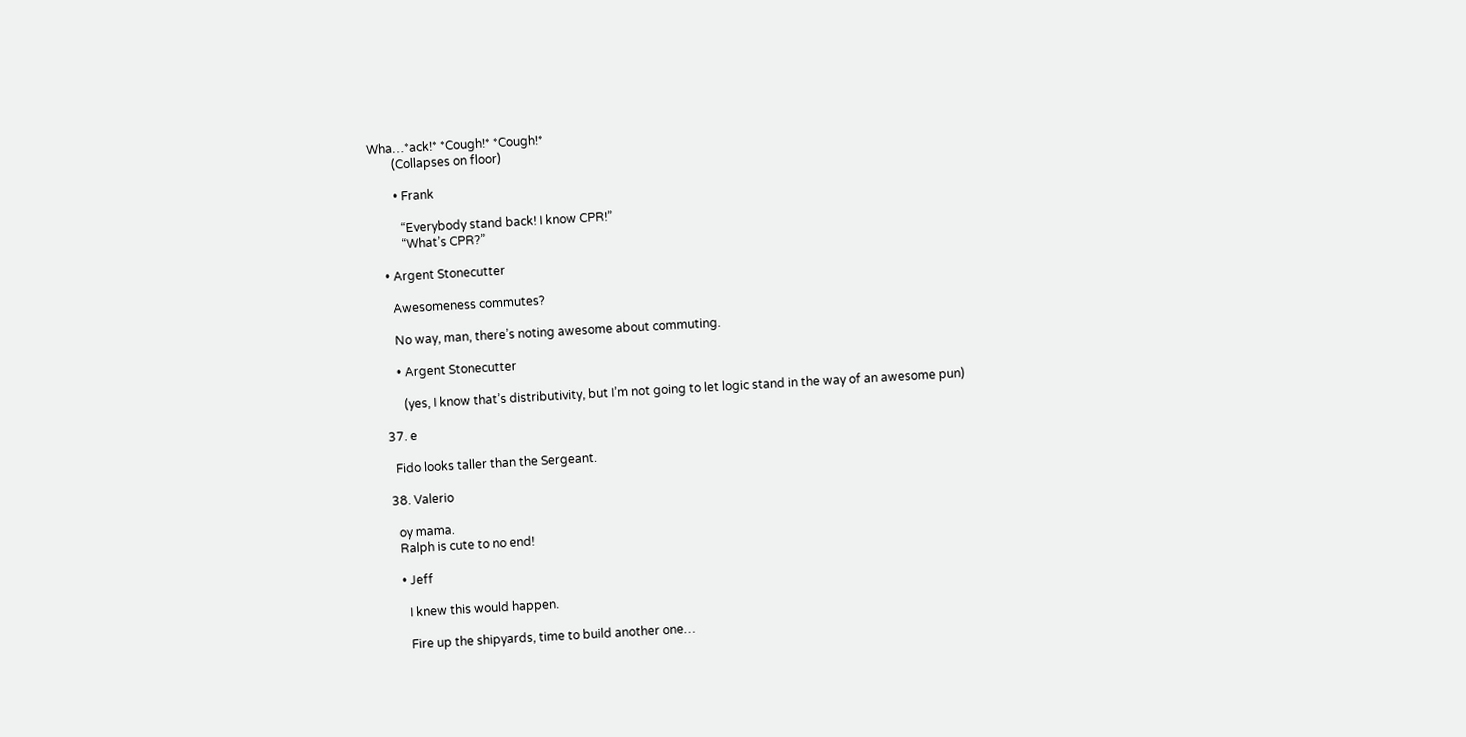Wha…*ack!* *Cough!* *Cough!*
        (Collapses on floor)

        • Frank

          “Everybody stand back! I know CPR!”
          “What’s CPR?”

    • Argent Stonecutter

      Awesomeness commutes?

      No way, man, there’s noting awesome about commuting.

      • Argent Stonecutter

        (yes, I know that’s distributivity, but I’m not going to let logic stand in the way of an awesome pun)

  37. e

    Fido looks taller than the Sergeant.

  38. Valerio

    oy mama.
    Ralph is cute to no end!

    • Jeff

      I knew this would happen.

      Fire up the shipyards, time to build another one…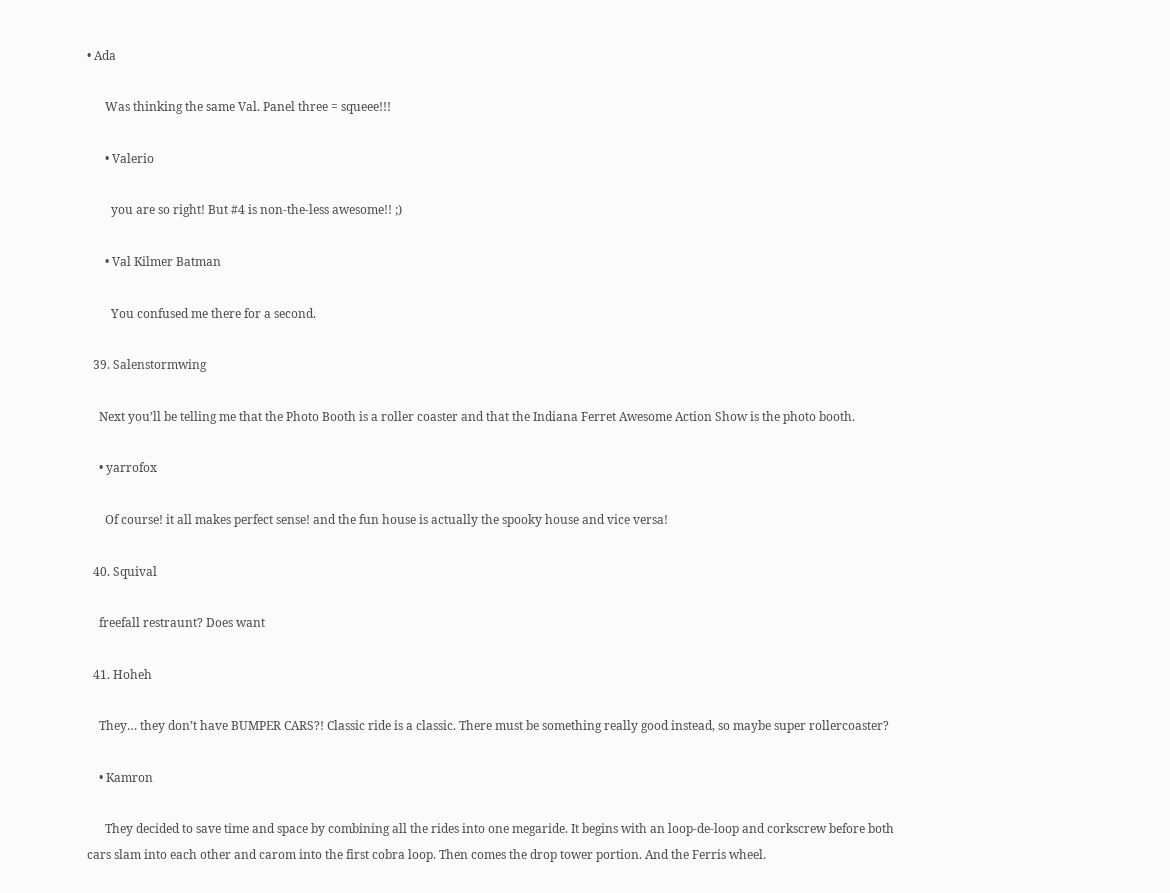• Ada

      Was thinking the same Val. Panel three = squeee!!!

      • Valerio

        you are so right! But #4 is non-the-less awesome!! ;)

      • Val Kilmer Batman

        You confused me there for a second.

  39. Salenstormwing

    Next you’ll be telling me that the Photo Booth is a roller coaster and that the Indiana Ferret Awesome Action Show is the photo booth.

    • yarrofox

      Of course! it all makes perfect sense! and the fun house is actually the spooky house and vice versa!

  40. Squival

    freefall restraunt? Does want

  41. Hoheh

    They… they don’t have BUMPER CARS?! Classic ride is a classic. There must be something really good instead, so maybe super rollercoaster?

    • Kamron

      They decided to save time and space by combining all the rides into one megaride. It begins with an loop-de-loop and corkscrew before both cars slam into each other and carom into the first cobra loop. Then comes the drop tower portion. And the Ferris wheel.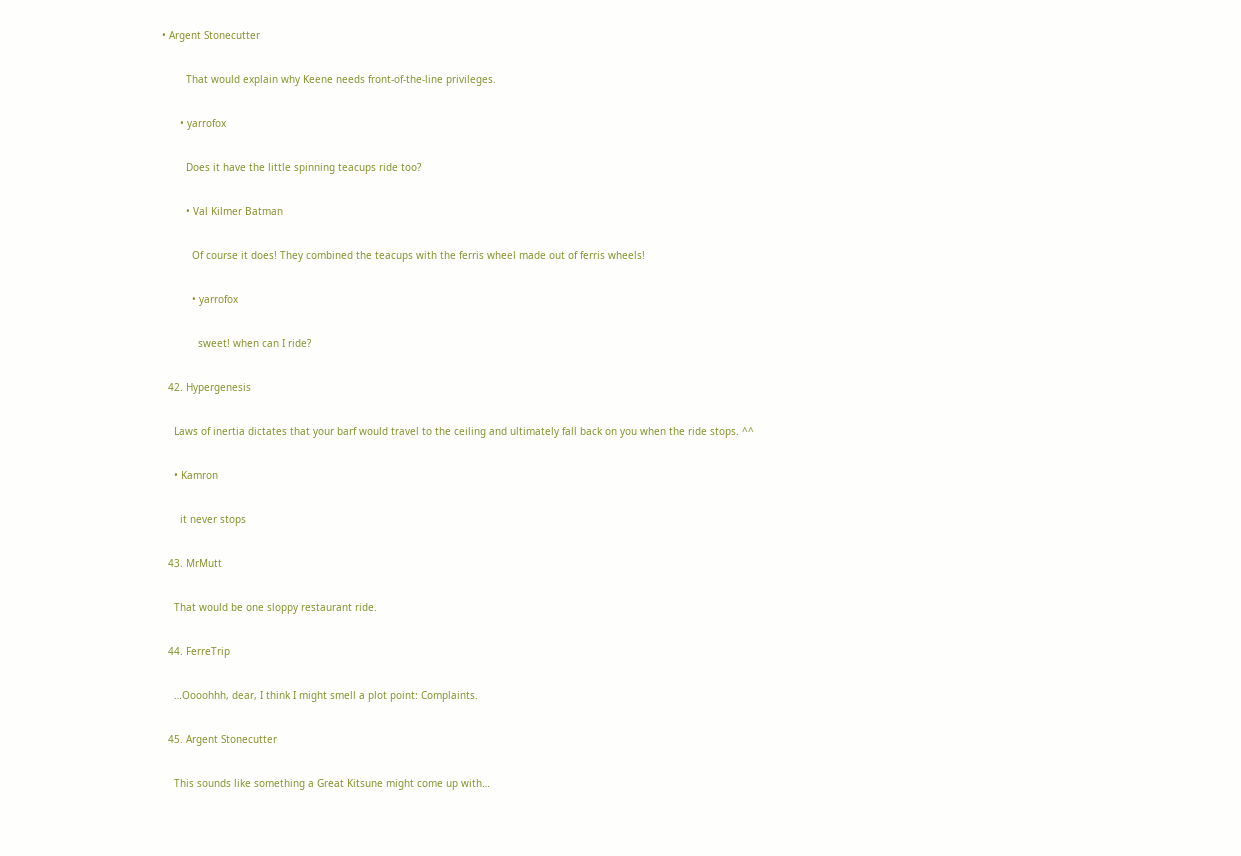• Argent Stonecutter

        That would explain why Keene needs front-of-the-line privileges.

      • yarrofox

        Does it have the little spinning teacups ride too?

        • Val Kilmer Batman

          Of course it does! They combined the teacups with the ferris wheel made out of ferris wheels!

          • yarrofox

            sweet! when can I ride?

  42. Hypergenesis

    Laws of inertia dictates that your barf would travel to the ceiling and ultimately fall back on you when the ride stops. ^^

    • Kamron

      it never stops

  43. MrMutt

    That would be one sloppy restaurant ride.

  44. FerreTrip

    …Oooohhh, dear, I think I might smell a plot point: Complaints.

  45. Argent Stonecutter

    This sounds like something a Great Kitsune might come up with…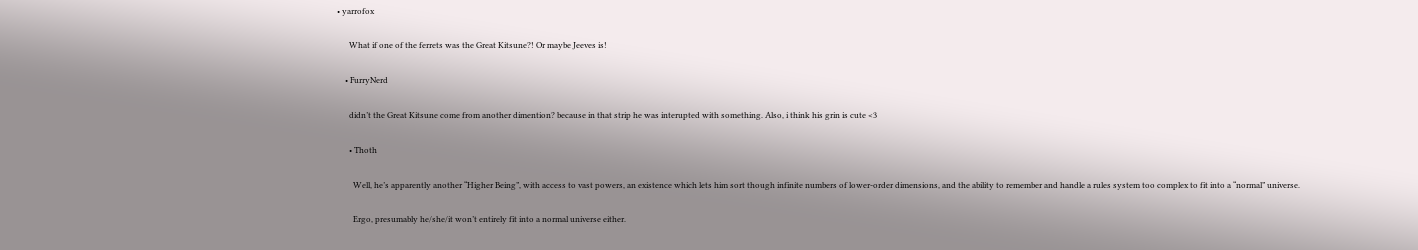• yarrofox

      What if one of the ferrets was the Great Kitsune?! Or maybe Jeeves is!

    • FurryNerd

      didn’t the Great Kitsune come from another dimention? because in that strip he was interupted with something. Also, i think his grin is cute <3

      • Thoth

        Well, he’s apparently another “Higher Being”, with access to vast powers, an existence which lets him sort though infinite numbers of lower-order dimensions, and the ability to remember and handle a rules system too complex to fit into a “normal” universe.

        Ergo, presumably he/she/it won’t entirely fit into a normal universe either.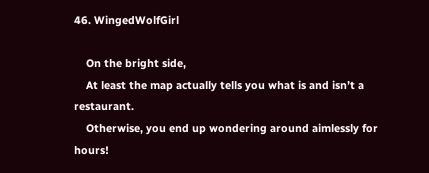46. WingedWolfGirl

    On the bright side,
    At least the map actually tells you what is and isn’t a restaurant.
    Otherwise, you end up wondering around aimlessly for hours!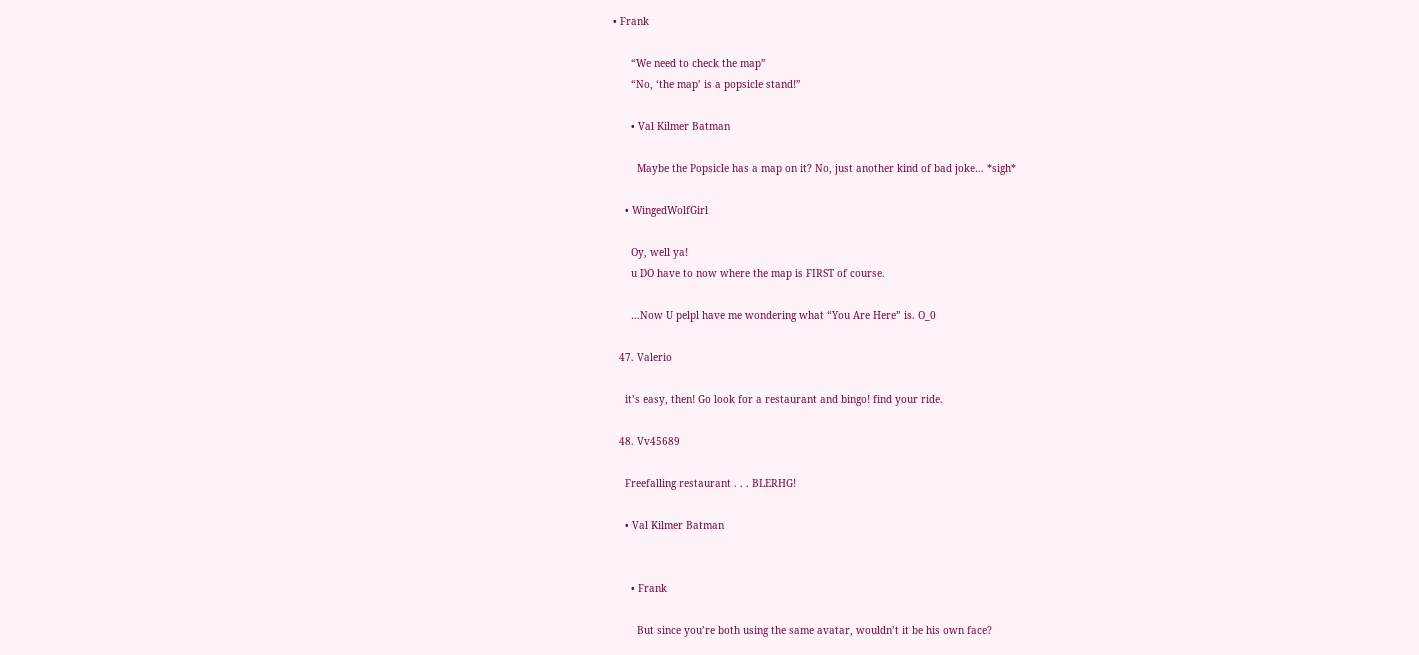• Frank

      “We need to check the map”
      “No, ‘the map’ is a popsicle stand!”

      • Val Kilmer Batman

        Maybe the Popsicle has a map on it? No, just another kind of bad joke… *sigh*

    • WingedWolfGirl

      Oy, well ya!
      u DO have to now where the map is FIRST of course.

      …Now U pelpl have me wondering what “You Are Here” is. O_0

  47. Valerio

    it’s easy, then! Go look for a restaurant and bingo! find your ride.

  48. Vv45689

    Freefalling restaurant . . . BLERHG!

    • Val Kilmer Batman


      • Frank

        But since you’re both using the same avatar, wouldn’t it be his own face?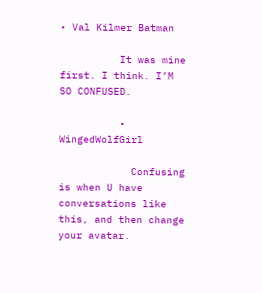• Val Kilmer Batman

          It was mine first. I think. I’M SO CONFUSED.

          • WingedWolfGirl

            Confusing is when U have conversations like this, and then change your avatar.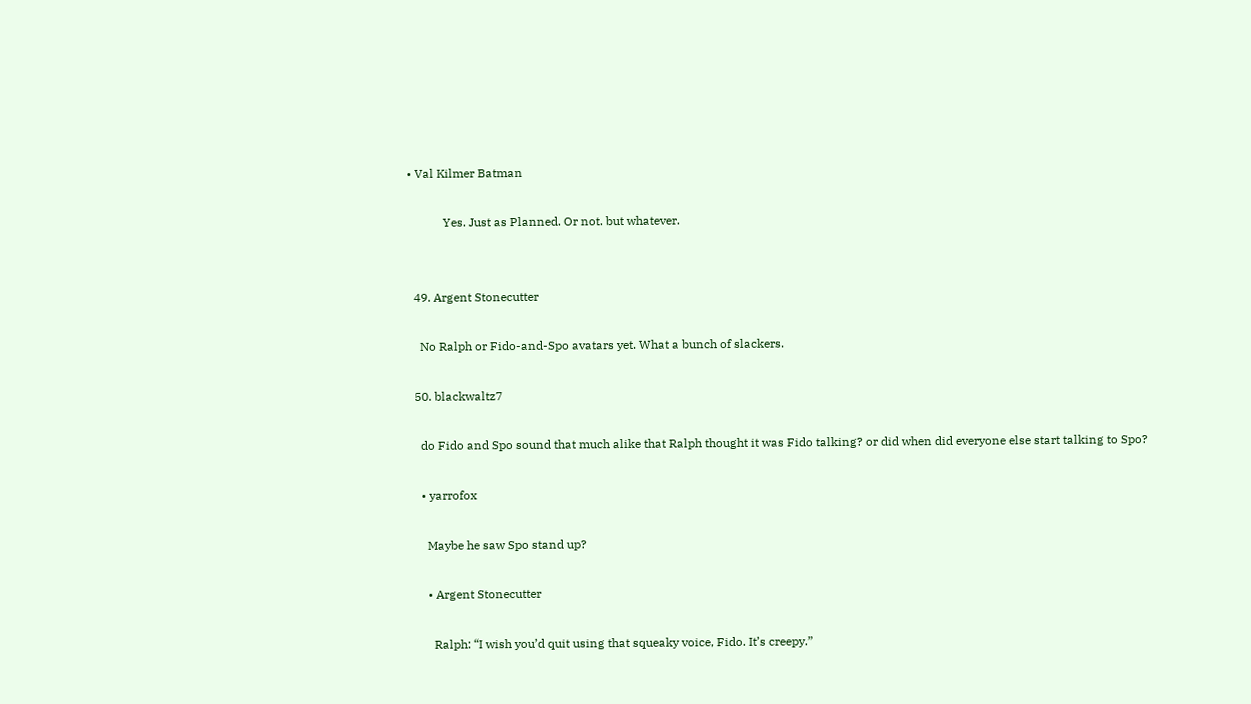• Val Kilmer Batman

            Yes. Just as Planned. Or not. but whatever.


  49. Argent Stonecutter

    No Ralph or Fido-and-Spo avatars yet. What a bunch of slackers.

  50. blackwaltz7

    do Fido and Spo sound that much alike that Ralph thought it was Fido talking? or did when did everyone else start talking to Spo?

    • yarrofox

      Maybe he saw Spo stand up?

      • Argent Stonecutter

        Ralph: “I wish you’d quit using that squeaky voice, Fido. It’s creepy.”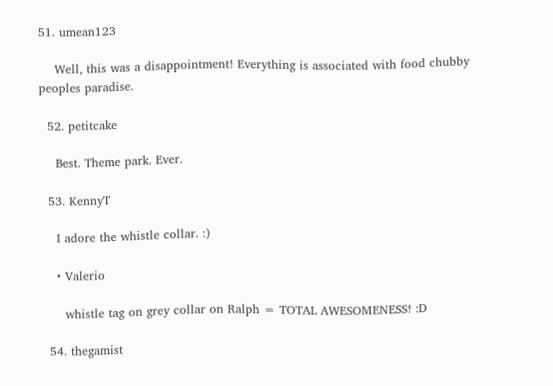51. umean123

    Well, this was a disappointment! Everything is associated with food chubby peoples paradise.

  52. petitcake

    Best. Theme park. Ever.

  53. KennyT

    I adore the whistle collar. :)

    • Valerio

      whistle tag on grey collar on Ralph = TOTAL AWESOMENESS! :D

  54. thegamist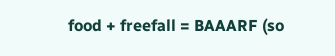food + freefall = BAAARF (so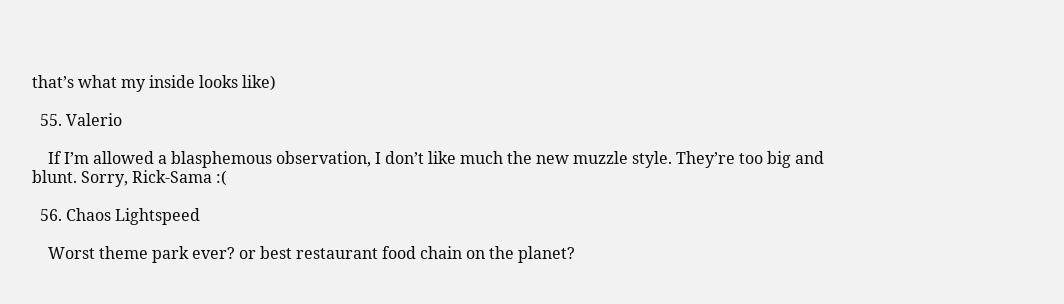that’s what my inside looks like)

  55. Valerio

    If I’m allowed a blasphemous observation, I don’t like much the new muzzle style. They’re too big and blunt. Sorry, Rick-Sama :(

  56. Chaos Lightspeed

    Worst theme park ever? or best restaurant food chain on the planet?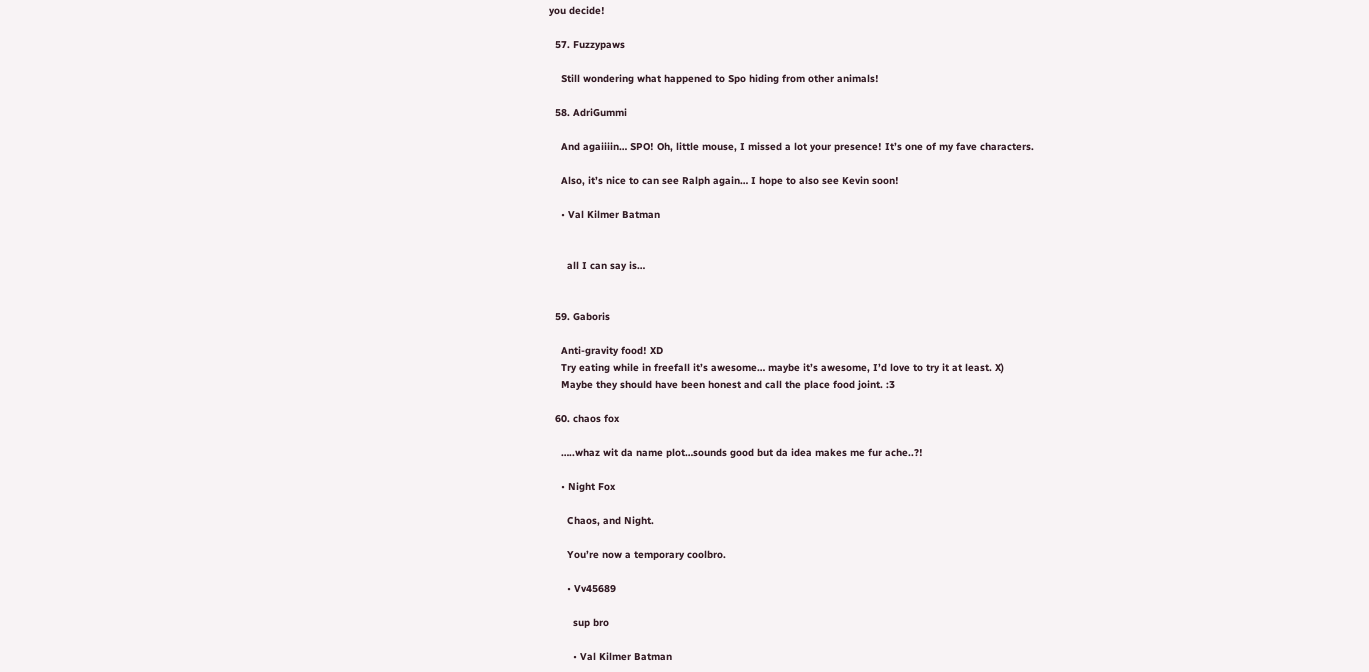you decide!

  57. Fuzzypaws

    Still wondering what happened to Spo hiding from other animals!

  58. AdriGummi

    And agaiiiin… SPO! Oh, little mouse, I missed a lot your presence! It’s one of my fave characters.

    Also, it’s nice to can see Ralph again… I hope to also see Kevin soon!

    • Val Kilmer Batman


      all I can say is…


  59. Gaboris

    Anti-gravity food! XD
    Try eating while in freefall it’s awesome… maybe it’s awesome, I’d love to try it at least. X)
    Maybe they should have been honest and call the place food joint. :3

  60. chaos fox

    …..whaz wit da name plot…sounds good but da idea makes me fur ache..?!

    • Night Fox

      Chaos, and Night.

      You’re now a temporary coolbro.

      • Vv45689

        sup bro

        • Val Kilmer Batman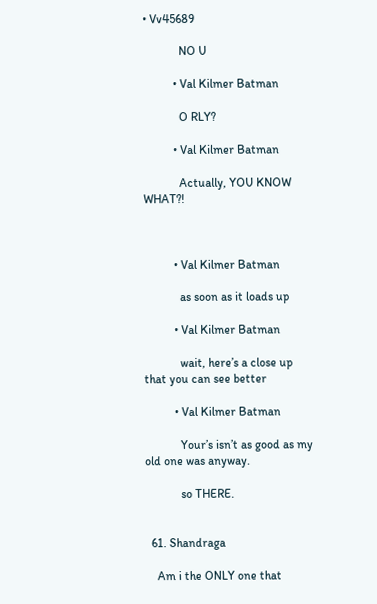• Vv45689

            NO U

          • Val Kilmer Batman

            O RLY?

          • Val Kilmer Batman

            Actually, YOU KNOW WHAT?!



          • Val Kilmer Batman

            as soon as it loads up

          • Val Kilmer Batman

            wait, here’s a close up that you can see better

          • Val Kilmer Batman

            Your’s isn’t as good as my old one was anyway.

            so THERE.


  61. Shandraga

    Am i the ONLY one that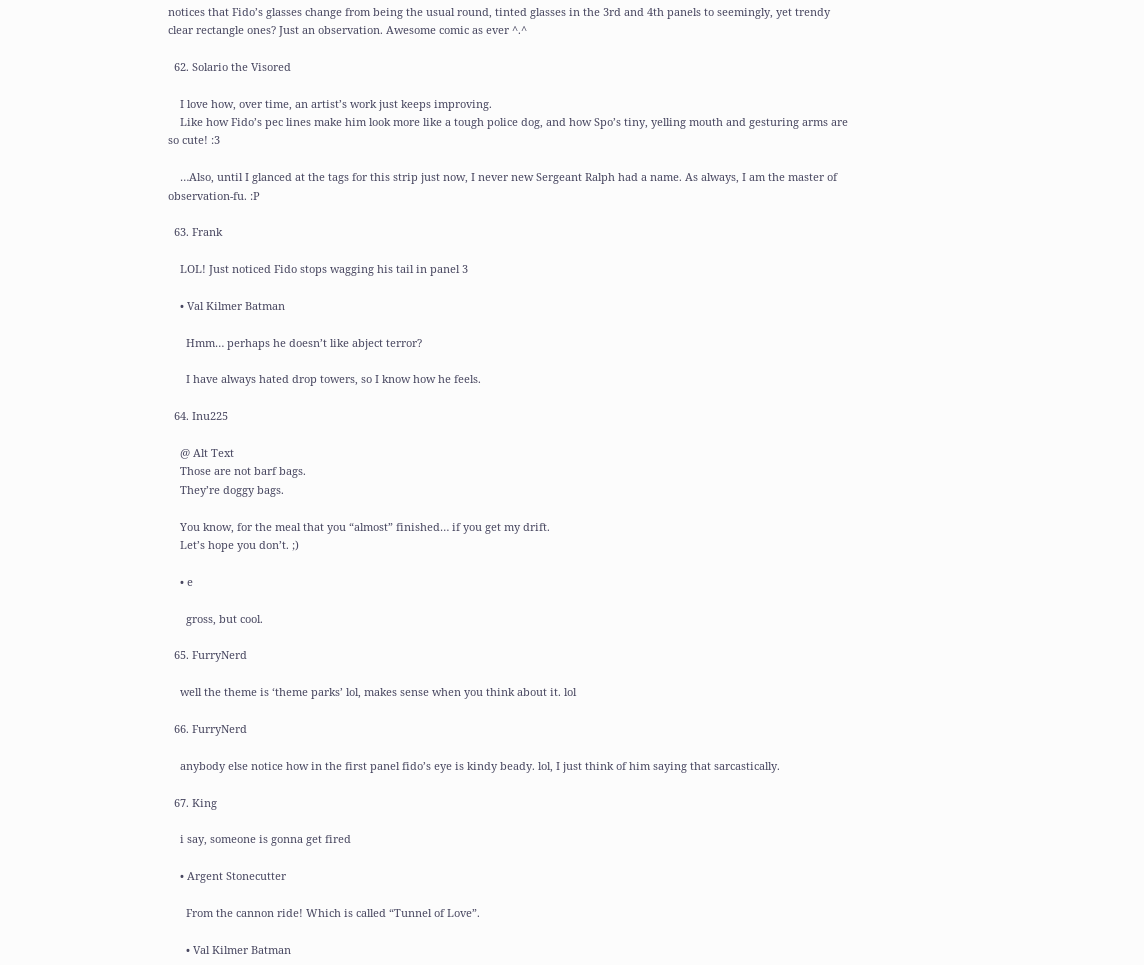notices that Fido’s glasses change from being the usual round, tinted glasses in the 3rd and 4th panels to seemingly, yet trendy clear rectangle ones? Just an observation. Awesome comic as ever ^.^

  62. Solario the Visored

    I love how, over time, an artist’s work just keeps improving.
    Like how Fido’s pec lines make him look more like a tough police dog, and how Spo’s tiny, yelling mouth and gesturing arms are so cute! :3

    …Also, until I glanced at the tags for this strip just now, I never new Sergeant Ralph had a name. As always, I am the master of observation-fu. :P

  63. Frank

    LOL! Just noticed Fido stops wagging his tail in panel 3

    • Val Kilmer Batman

      Hmm… perhaps he doesn’t like abject terror?

      I have always hated drop towers, so I know how he feels.

  64. Inu225

    @ Alt Text
    Those are not barf bags.
    They’re doggy bags.

    You know, for the meal that you “almost” finished… if you get my drift.
    Let’s hope you don’t. ;)

    • e

      gross, but cool.

  65. FurryNerd

    well the theme is ‘theme parks’ lol, makes sense when you think about it. lol

  66. FurryNerd

    anybody else notice how in the first panel fido’s eye is kindy beady. lol, I just think of him saying that sarcastically.

  67. King

    i say, someone is gonna get fired

    • Argent Stonecutter

      From the cannon ride! Which is called “Tunnel of Love”.

      • Val Kilmer Batman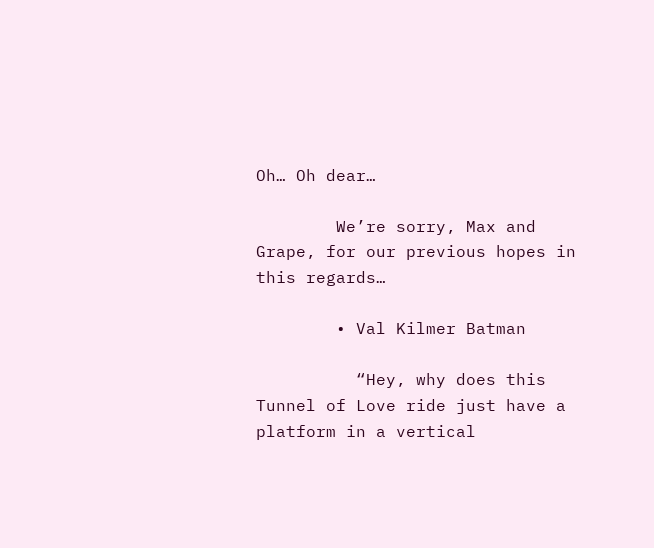Oh… Oh dear…

        We’re sorry, Max and Grape, for our previous hopes in this regards…

        • Val Kilmer Batman

          “Hey, why does this Tunnel of Love ride just have a platform in a vertical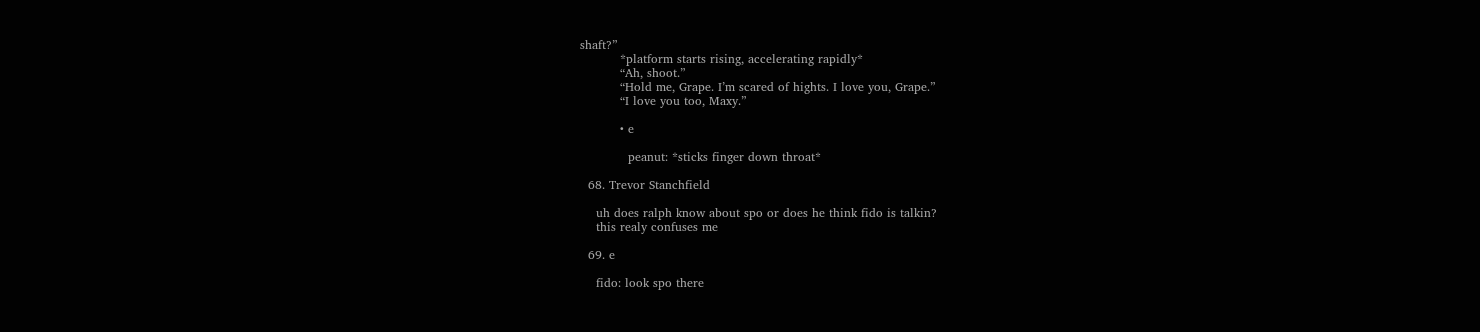shaft?”
          *platform starts rising, accelerating rapidly*
          “Ah, shoot.”
          “Hold me, Grape. I’m scared of hights. I love you, Grape.”
          “I love you too, Maxy.”

          • e

            peanut: *sticks finger down throat*

  68. Trevor Stanchfield

    uh does ralph know about spo or does he think fido is talkin?
    this realy confuses me

  69. e

    fido: look spo there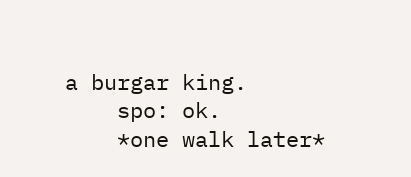a burgar king.
    spo: ok.
    *one walk later*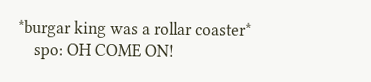*burgar king was a rollar coaster*
    spo: OH COME ON!